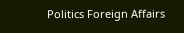Politics Foreign Affairs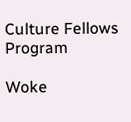Culture Fellows Program

Woke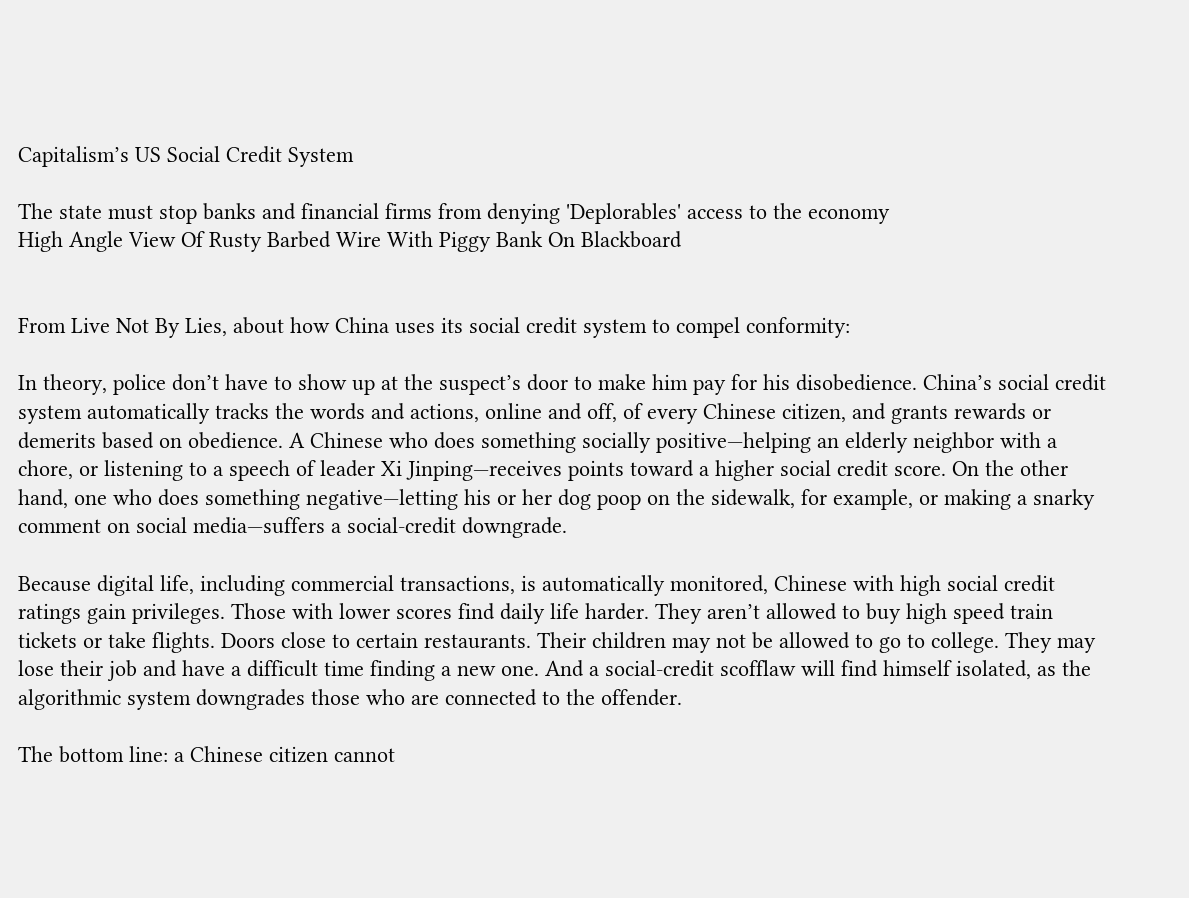Capitalism’s US Social Credit System

The state must stop banks and financial firms from denying 'Deplorables' access to the economy
High Angle View Of Rusty Barbed Wire With Piggy Bank On Blackboard


From Live Not By Lies, about how China uses its social credit system to compel conformity:

In theory, police don’t have to show up at the suspect’s door to make him pay for his disobedience. China’s social credit system automatically tracks the words and actions, online and off, of every Chinese citizen, and grants rewards or demerits based on obedience. A Chinese who does something socially positive—helping an elderly neighbor with a chore, or listening to a speech of leader Xi Jinping—receives points toward a higher social credit score. On the other hand, one who does something negative—letting his or her dog poop on the sidewalk, for example, or making a snarky comment on social media—suffers a social-credit downgrade.

Because digital life, including commercial transactions, is automatically monitored, Chinese with high social credit ratings gain privileges. Those with lower scores find daily life harder. They aren’t allowed to buy high speed train tickets or take flights. Doors close to certain restaurants. Their children may not be allowed to go to college. They may lose their job and have a difficult time finding a new one. And a social-credit scofflaw will find himself isolated, as the algorithmic system downgrades those who are connected to the offender.

The bottom line: a Chinese citizen cannot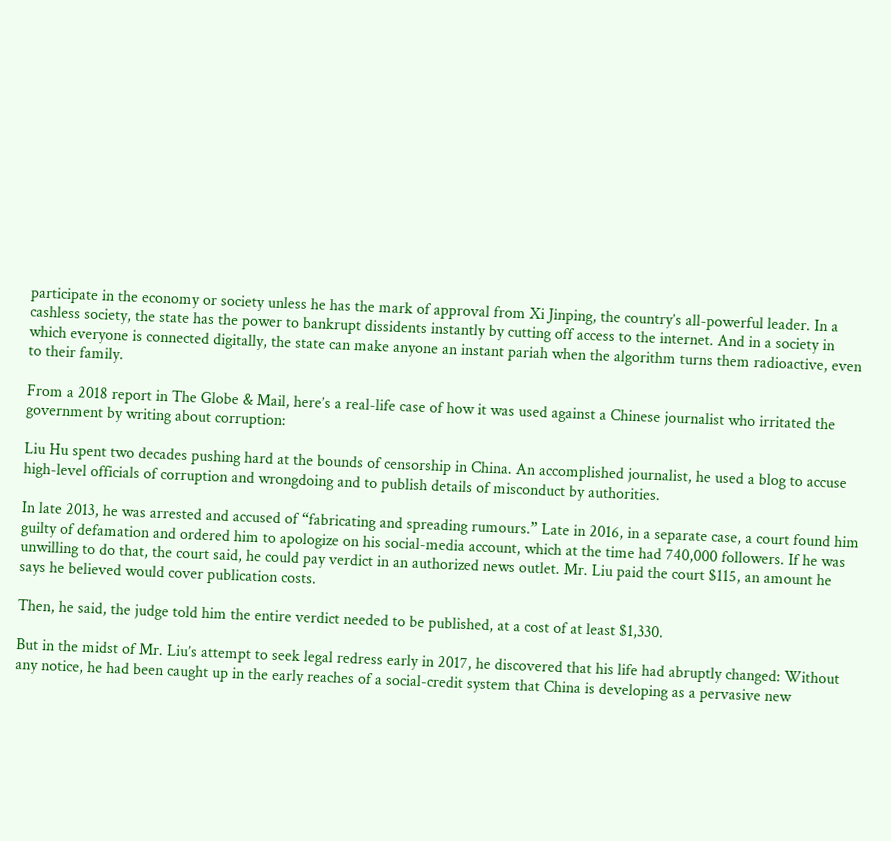participate in the economy or society unless he has the mark of approval from Xi Jinping, the country’s all-powerful leader. In a cashless society, the state has the power to bankrupt dissidents instantly by cutting off access to the internet. And in a society in which everyone is connected digitally, the state can make anyone an instant pariah when the algorithm turns them radioactive, even to their family.

From a 2018 report in The Globe & Mail, here’s a real-life case of how it was used against a Chinese journalist who irritated the government by writing about corruption:

Liu Hu spent two decades pushing hard at the bounds of censorship in China. An accomplished journalist, he used a blog to accuse high-level officials of corruption and wrongdoing and to publish details of misconduct by authorities.

In late 2013, he was arrested and accused of “fabricating and spreading rumours.” Late in 2016, in a separate case, a court found him guilty of defamation and ordered him to apologize on his social-media account, which at the time had 740,000 followers. If he was unwilling to do that, the court said, he could pay verdict in an authorized news outlet. Mr. Liu paid the court $115, an amount he says he believed would cover publication costs.

Then, he said, the judge told him the entire verdict needed to be published, at a cost of at least $1,330.

But in the midst of Mr. Liu’s attempt to seek legal redress early in 2017, he discovered that his life had abruptly changed: Without any notice, he had been caught up in the early reaches of a social-credit system that China is developing as a pervasive new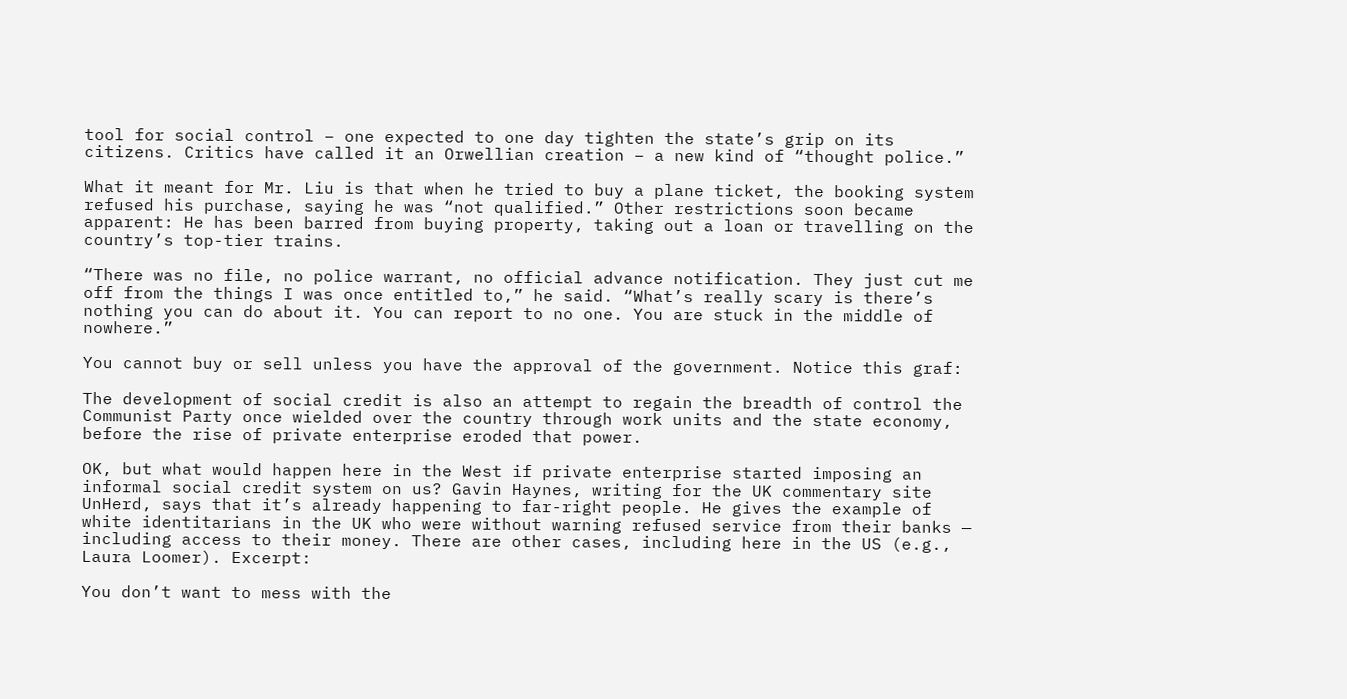tool for social control – one expected to one day tighten the state’s grip on its citizens. Critics have called it an Orwellian creation – a new kind of “thought police.”

What it meant for Mr. Liu is that when he tried to buy a plane ticket, the booking system refused his purchase, saying he was “not qualified.” Other restrictions soon became apparent: He has been barred from buying property, taking out a loan or travelling on the country’s top-tier trains.

“There was no file, no police warrant, no official advance notification. They just cut me off from the things I was once entitled to,” he said. “What’s really scary is there’s nothing you can do about it. You can report to no one. You are stuck in the middle of nowhere.”

You cannot buy or sell unless you have the approval of the government. Notice this graf:

The development of social credit is also an attempt to regain the breadth of control the Communist Party once wielded over the country through work units and the state economy, before the rise of private enterprise eroded that power.

OK, but what would happen here in the West if private enterprise started imposing an informal social credit system on us? Gavin Haynes, writing for the UK commentary site UnHerd, says that it’s already happening to far-right people. He gives the example of white identitarians in the UK who were without warning refused service from their banks — including access to their money. There are other cases, including here in the US (e.g., Laura Loomer). Excerpt:

You don’t want to mess with the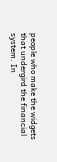people who make the widgets that undergird the financial system. In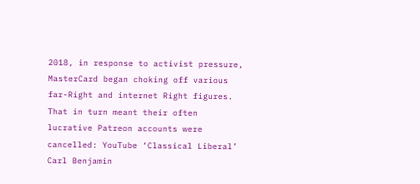2018, in response to activist pressure, MasterCard began choking off various far-Right and internet Right figures. That in turn meant their often lucrative Patreon accounts were cancelled: YouTube ‘Classical Liberal’ Carl Benjamin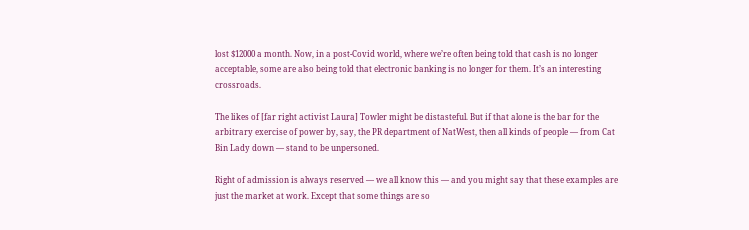lost $12000 a month. Now, in a post-Covid world, where we’re often being told that cash is no longer acceptable, some are also being told that electronic banking is no longer for them. It’s an interesting crossroads.

The likes of [far right activist Laura] Towler might be distasteful. But if that alone is the bar for the arbitrary exercise of power by, say, the PR department of NatWest, then all kinds of people — from Cat Bin Lady down — stand to be unpersoned.

Right of admission is always reserved — we all know this — and you might say that these examples are just the market at work. Except that some things are so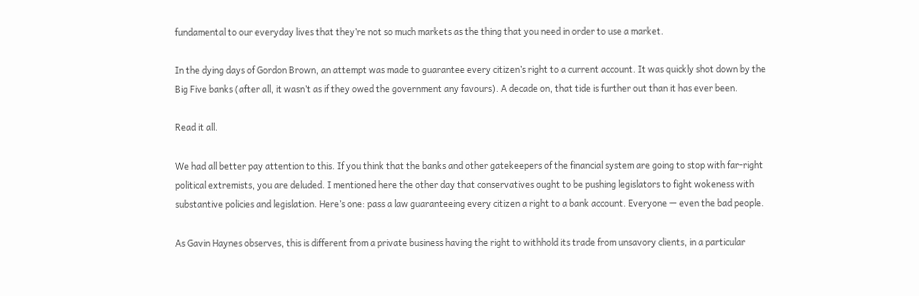fundamental to our everyday lives that they’re not so much markets as the thing that you need in order to use a market.

In the dying days of Gordon Brown, an attempt was made to guarantee every citizen’s right to a current account. It was quickly shot down by the Big Five banks (after all, it wasn’t as if they owed the government any favours). A decade on, that tide is further out than it has ever been.

Read it all.

We had all better pay attention to this. If you think that the banks and other gatekeepers of the financial system are going to stop with far-right political extremists, you are deluded. I mentioned here the other day that conservatives ought to be pushing legislators to fight wokeness with substantive policies and legislation. Here’s one: pass a law guaranteeing every citizen a right to a bank account. Everyone — even the bad people.

As Gavin Haynes observes, this is different from a private business having the right to withhold its trade from unsavory clients, in a particular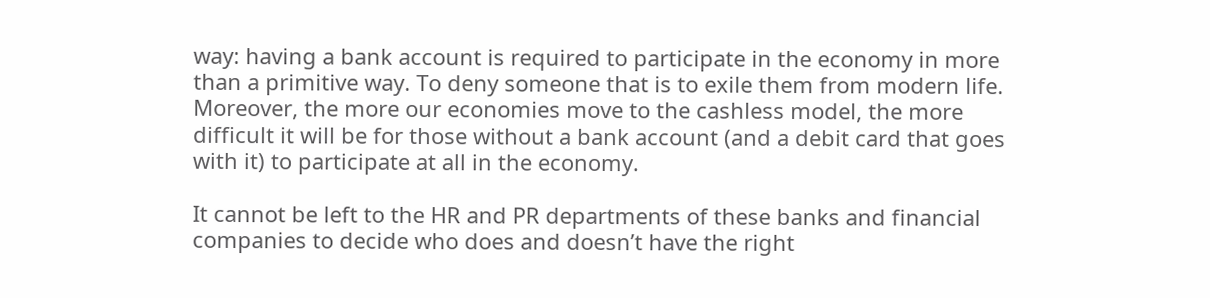way: having a bank account is required to participate in the economy in more than a primitive way. To deny someone that is to exile them from modern life. Moreover, the more our economies move to the cashless model, the more difficult it will be for those without a bank account (and a debit card that goes with it) to participate at all in the economy.

It cannot be left to the HR and PR departments of these banks and financial companies to decide who does and doesn’t have the right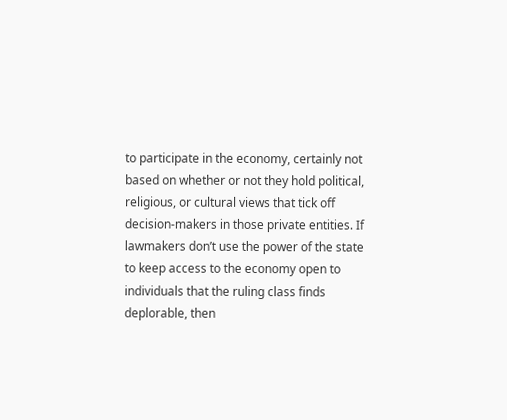to participate in the economy, certainly not based on whether or not they hold political, religious, or cultural views that tick off decision-makers in those private entities. If lawmakers don’t use the power of the state to keep access to the economy open to individuals that the ruling class finds deplorable, then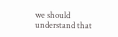we should understand that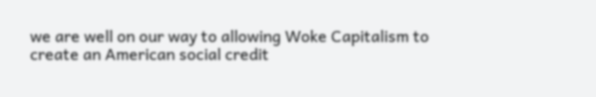we are well on our way to allowing Woke Capitalism to create an American social credit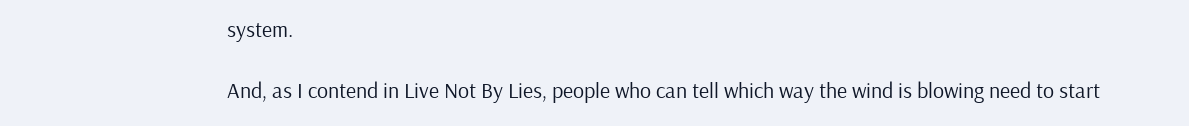system.

And, as I contend in Live Not By Lies, people who can tell which way the wind is blowing need to start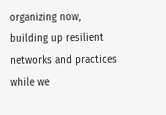organizing now, building up resilient networks and practices while we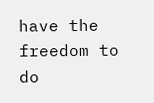have the freedom to do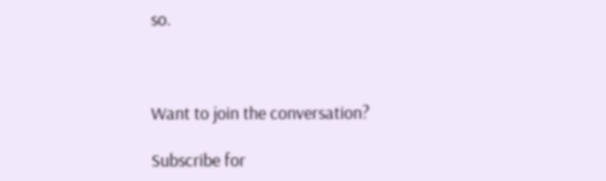so.



Want to join the conversation?

Subscribe for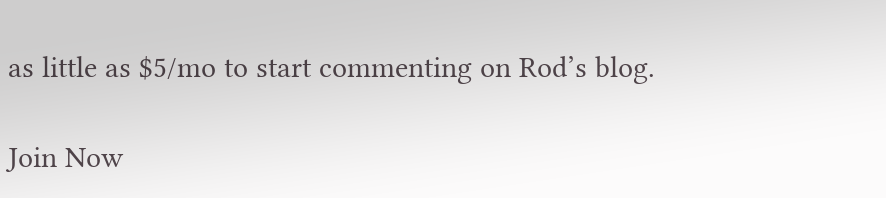as little as $5/mo to start commenting on Rod’s blog.

Join Now